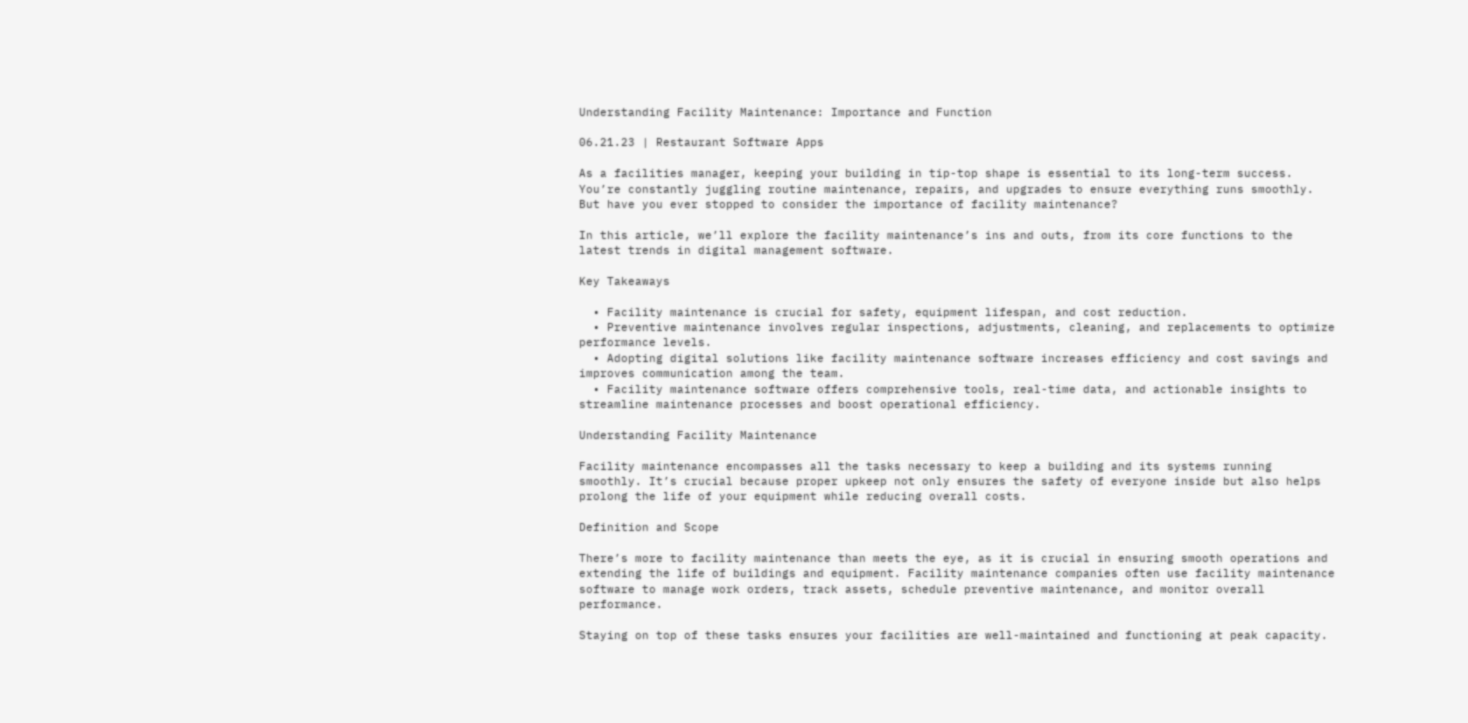Understanding Facility Maintenance: Importance and Function

06.21.23 | Restaurant Software Apps

As a facilities manager, keeping your building in tip-top shape is essential to its long-term success. You’re constantly juggling routine maintenance, repairs, and upgrades to ensure everything runs smoothly. But have you ever stopped to consider the importance of facility maintenance?

In this article, we’ll explore the facility maintenance’s ins and outs, from its core functions to the latest trends in digital management software.

Key Takeaways

  • Facility maintenance is crucial for safety, equipment lifespan, and cost reduction.
  • Preventive maintenance involves regular inspections, adjustments, cleaning, and replacements to optimize performance levels.
  • Adopting digital solutions like facility maintenance software increases efficiency and cost savings and improves communication among the team.
  • Facility maintenance software offers comprehensive tools, real-time data, and actionable insights to streamline maintenance processes and boost operational efficiency.

Understanding Facility Maintenance

Facility maintenance encompasses all the tasks necessary to keep a building and its systems running smoothly. It’s crucial because proper upkeep not only ensures the safety of everyone inside but also helps prolong the life of your equipment while reducing overall costs.

Definition and Scope

There’s more to facility maintenance than meets the eye, as it is crucial in ensuring smooth operations and extending the life of buildings and equipment. Facility maintenance companies often use facility maintenance software to manage work orders, track assets, schedule preventive maintenance, and monitor overall performance.

Staying on top of these tasks ensures your facilities are well-maintained and functioning at peak capacity.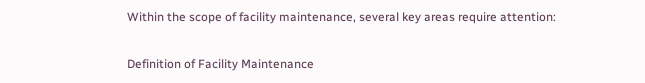Within the scope of facility maintenance, several key areas require attention:

Definition of Facility Maintenance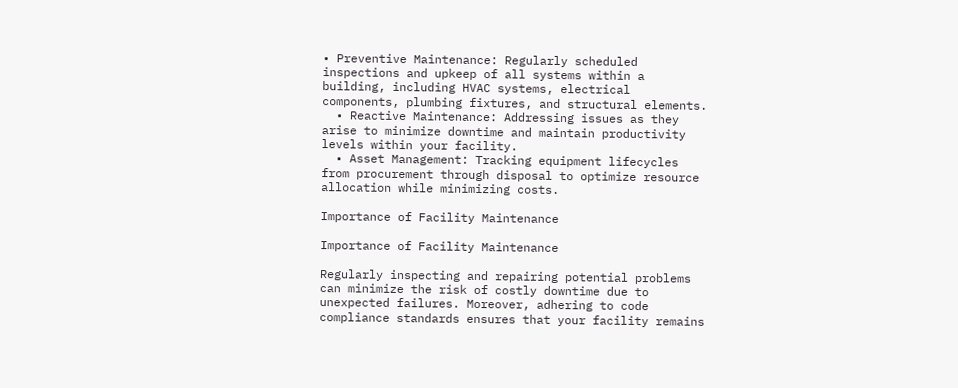• Preventive Maintenance: Regularly scheduled inspections and upkeep of all systems within a building, including HVAC systems, electrical components, plumbing fixtures, and structural elements.
  • Reactive Maintenance: Addressing issues as they arise to minimize downtime and maintain productivity levels within your facility.
  • Asset Management: Tracking equipment lifecycles from procurement through disposal to optimize resource allocation while minimizing costs.

Importance of Facility Maintenance

Importance of Facility Maintenance

Regularly inspecting and repairing potential problems can minimize the risk of costly downtime due to unexpected failures. Moreover, adhering to code compliance standards ensures that your facility remains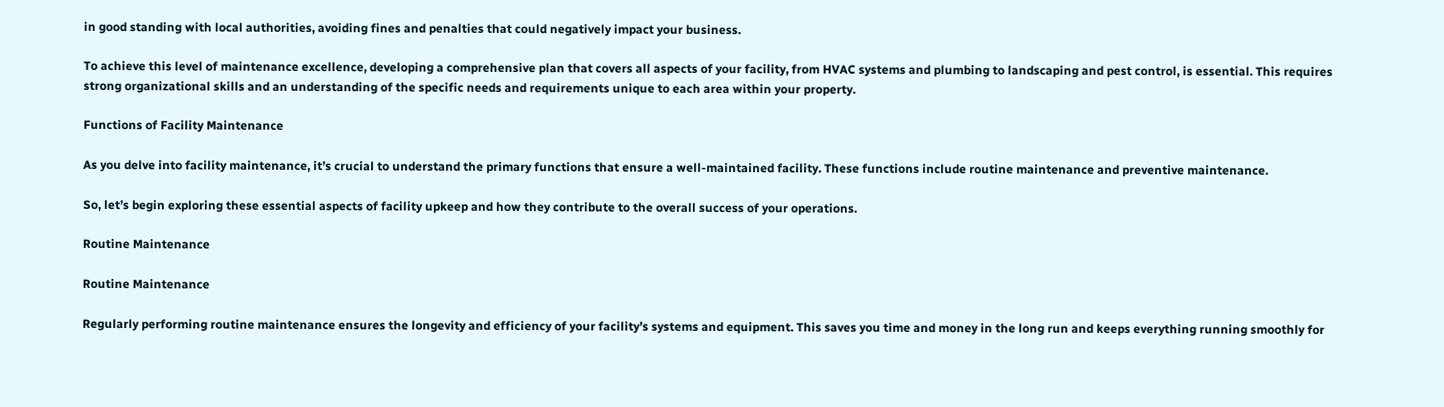in good standing with local authorities, avoiding fines and penalties that could negatively impact your business.

To achieve this level of maintenance excellence, developing a comprehensive plan that covers all aspects of your facility, from HVAC systems and plumbing to landscaping and pest control, is essential. This requires strong organizational skills and an understanding of the specific needs and requirements unique to each area within your property.

Functions of Facility Maintenance

As you delve into facility maintenance, it’s crucial to understand the primary functions that ensure a well-maintained facility. These functions include routine maintenance and preventive maintenance.

So, let’s begin exploring these essential aspects of facility upkeep and how they contribute to the overall success of your operations.

Routine Maintenance

Routine Maintenance

Regularly performing routine maintenance ensures the longevity and efficiency of your facility’s systems and equipment. This saves you time and money in the long run and keeps everything running smoothly for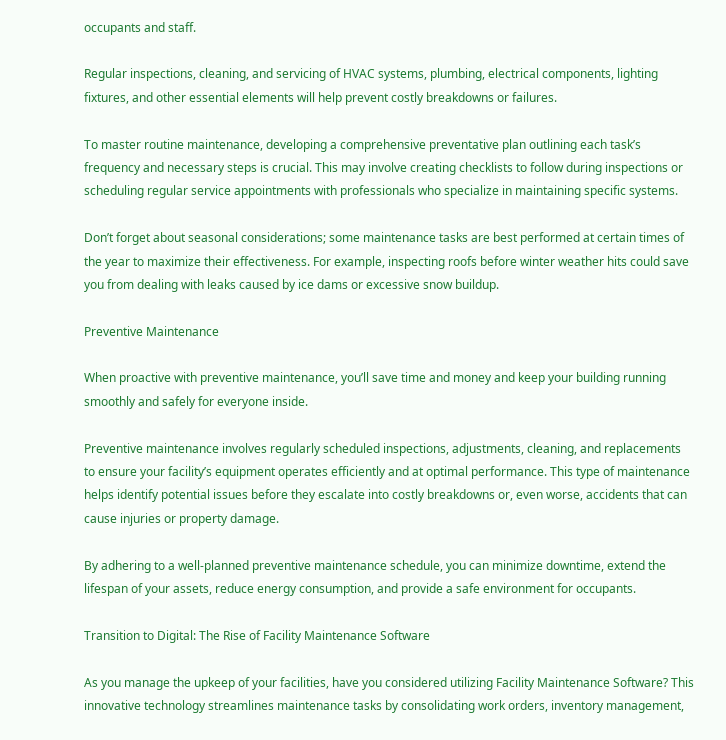occupants and staff.

Regular inspections, cleaning, and servicing of HVAC systems, plumbing, electrical components, lighting fixtures, and other essential elements will help prevent costly breakdowns or failures.

To master routine maintenance, developing a comprehensive preventative plan outlining each task’s frequency and necessary steps is crucial. This may involve creating checklists to follow during inspections or scheduling regular service appointments with professionals who specialize in maintaining specific systems.

Don’t forget about seasonal considerations; some maintenance tasks are best performed at certain times of the year to maximize their effectiveness. For example, inspecting roofs before winter weather hits could save you from dealing with leaks caused by ice dams or excessive snow buildup.

Preventive Maintenance

When proactive with preventive maintenance, you’ll save time and money and keep your building running smoothly and safely for everyone inside.

Preventive maintenance involves regularly scheduled inspections, adjustments, cleaning, and replacements to ensure your facility’s equipment operates efficiently and at optimal performance. This type of maintenance helps identify potential issues before they escalate into costly breakdowns or, even worse, accidents that can cause injuries or property damage.

By adhering to a well-planned preventive maintenance schedule, you can minimize downtime, extend the lifespan of your assets, reduce energy consumption, and provide a safe environment for occupants.

Transition to Digital: The Rise of Facility Maintenance Software

As you manage the upkeep of your facilities, have you considered utilizing Facility Maintenance Software? This innovative technology streamlines maintenance tasks by consolidating work orders, inventory management,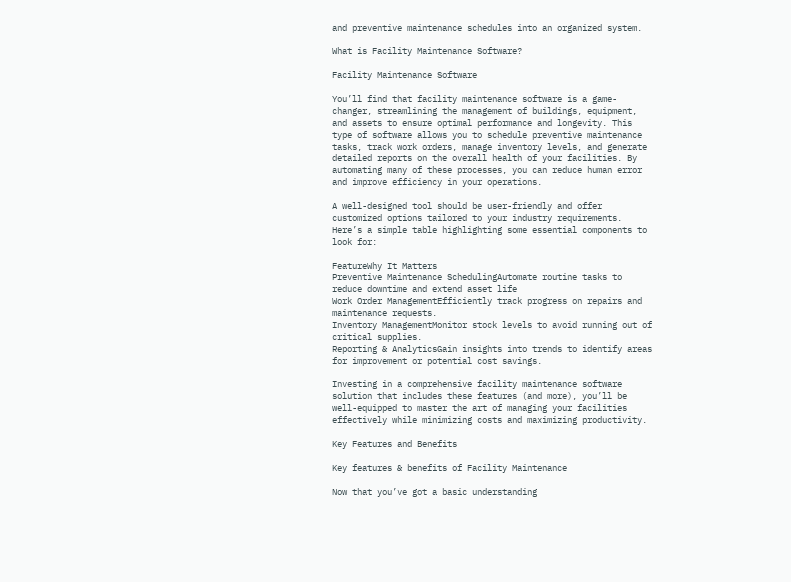and preventive maintenance schedules into an organized system.

What is Facility Maintenance Software?

Facility Maintenance Software

You’ll find that facility maintenance software is a game-changer, streamlining the management of buildings, equipment, and assets to ensure optimal performance and longevity. This type of software allows you to schedule preventive maintenance tasks, track work orders, manage inventory levels, and generate detailed reports on the overall health of your facilities. By automating many of these processes, you can reduce human error and improve efficiency in your operations.

A well-designed tool should be user-friendly and offer customized options tailored to your industry requirements. Here’s a simple table highlighting some essential components to look for:

FeatureWhy It Matters
Preventive Maintenance SchedulingAutomate routine tasks to reduce downtime and extend asset life
Work Order ManagementEfficiently track progress on repairs and maintenance requests.
Inventory ManagementMonitor stock levels to avoid running out of critical supplies.
Reporting & AnalyticsGain insights into trends to identify areas for improvement or potential cost savings.

Investing in a comprehensive facility maintenance software solution that includes these features (and more), you’ll be well-equipped to master the art of managing your facilities effectively while minimizing costs and maximizing productivity.

Key Features and Benefits

Key features & benefits of Facility Maintenance

Now that you’ve got a basic understanding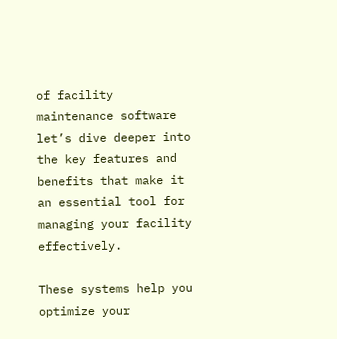of facility maintenance software let’s dive deeper into the key features and benefits that make it an essential tool for managing your facility effectively.

These systems help you optimize your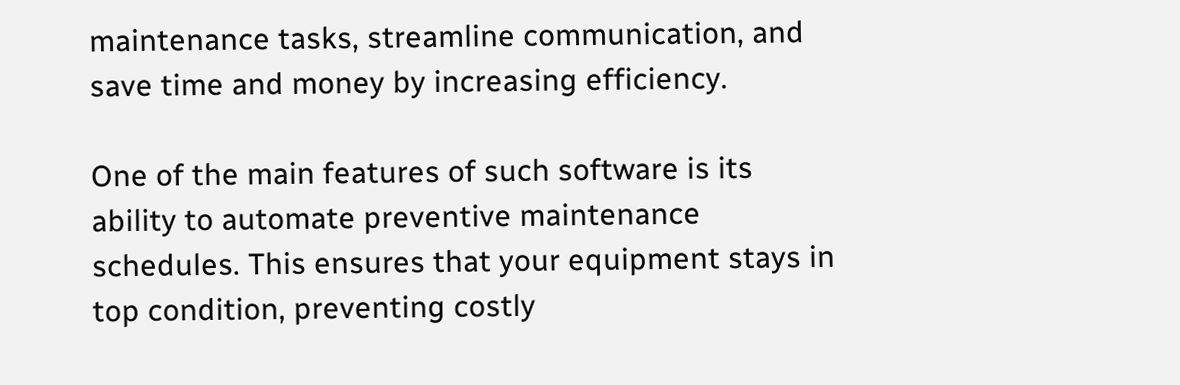maintenance tasks, streamline communication, and save time and money by increasing efficiency.

One of the main features of such software is its ability to automate preventive maintenance schedules. This ensures that your equipment stays in top condition, preventing costly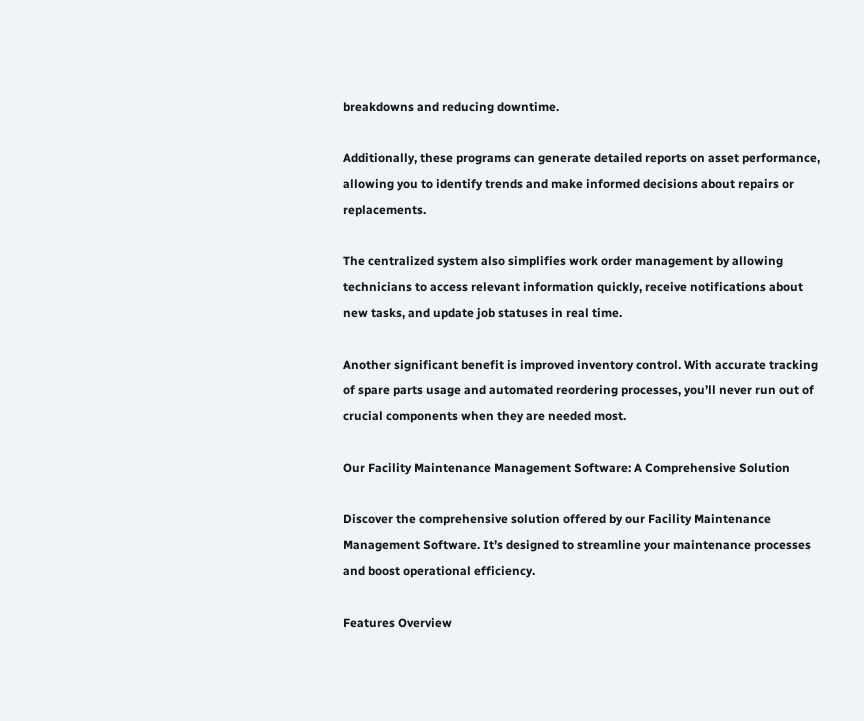breakdowns and reducing downtime.

Additionally, these programs can generate detailed reports on asset performance, allowing you to identify trends and make informed decisions about repairs or replacements.

The centralized system also simplifies work order management by allowing technicians to access relevant information quickly, receive notifications about new tasks, and update job statuses in real time.

Another significant benefit is improved inventory control. With accurate tracking of spare parts usage and automated reordering processes, you’ll never run out of crucial components when they are needed most.

Our Facility Maintenance Management Software: A Comprehensive Solution

Discover the comprehensive solution offered by our Facility Maintenance Management Software. It’s designed to streamline your maintenance processes and boost operational efficiency.

Features Overview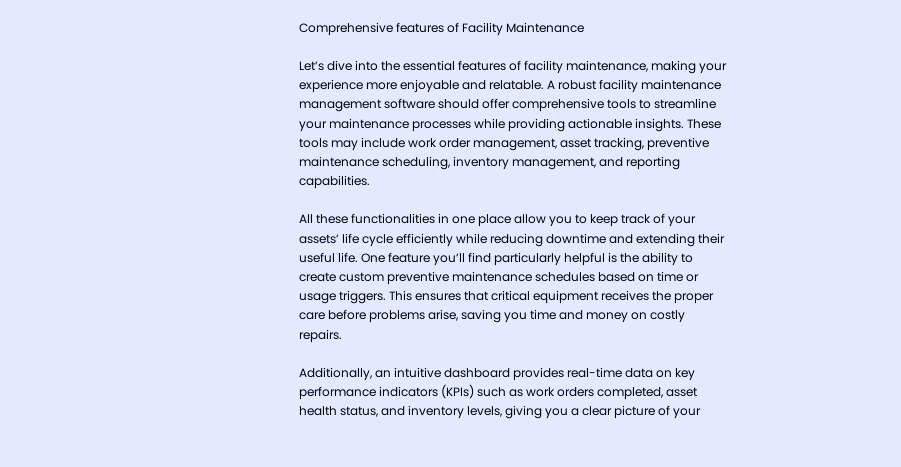Comprehensive features of Facility Maintenance

Let’s dive into the essential features of facility maintenance, making your experience more enjoyable and relatable. A robust facility maintenance management software should offer comprehensive tools to streamline your maintenance processes while providing actionable insights. These tools may include work order management, asset tracking, preventive maintenance scheduling, inventory management, and reporting capabilities.

All these functionalities in one place allow you to keep track of your assets’ life cycle efficiently while reducing downtime and extending their useful life. One feature you’ll find particularly helpful is the ability to create custom preventive maintenance schedules based on time or usage triggers. This ensures that critical equipment receives the proper care before problems arise, saving you time and money on costly repairs.

Additionally, an intuitive dashboard provides real-time data on key performance indicators (KPIs) such as work orders completed, asset health status, and inventory levels, giving you a clear picture of your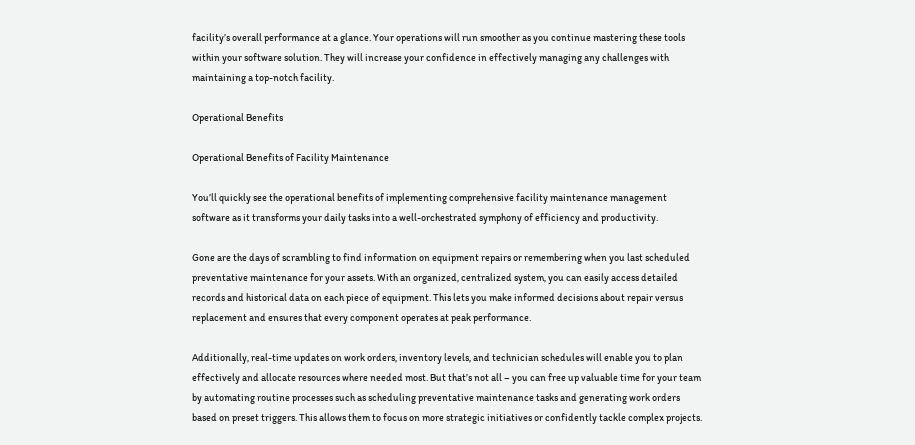facility’s overall performance at a glance. Your operations will run smoother as you continue mastering these tools within your software solution. They will increase your confidence in effectively managing any challenges with maintaining a top-notch facility.

Operational Benefits

Operational Benefits of Facility Maintenance

You’ll quickly see the operational benefits of implementing comprehensive facility maintenance management software as it transforms your daily tasks into a well-orchestrated symphony of efficiency and productivity.

Gone are the days of scrambling to find information on equipment repairs or remembering when you last scheduled preventative maintenance for your assets. With an organized, centralized system, you can easily access detailed records and historical data on each piece of equipment. This lets you make informed decisions about repair versus replacement and ensures that every component operates at peak performance.

Additionally, real-time updates on work orders, inventory levels, and technician schedules will enable you to plan effectively and allocate resources where needed most. But that’s not all – you can free up valuable time for your team by automating routine processes such as scheduling preventative maintenance tasks and generating work orders based on preset triggers. This allows them to focus on more strategic initiatives or confidently tackle complex projects.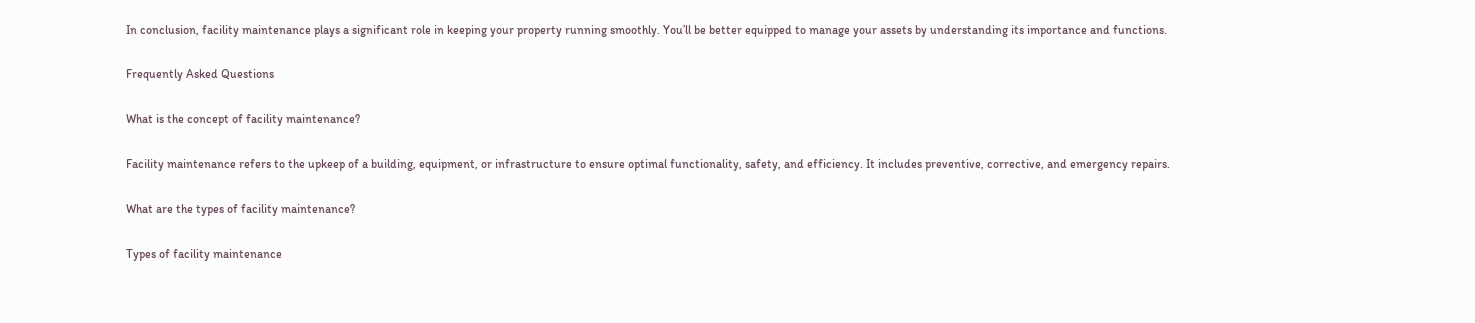In conclusion, facility maintenance plays a significant role in keeping your property running smoothly. You’ll be better equipped to manage your assets by understanding its importance and functions.

Frequently Asked Questions

What is the concept of facility maintenance?

Facility maintenance refers to the upkeep of a building, equipment, or infrastructure to ensure optimal functionality, safety, and efficiency. It includes preventive, corrective, and emergency repairs.

What are the types of facility maintenance?

Types of facility maintenance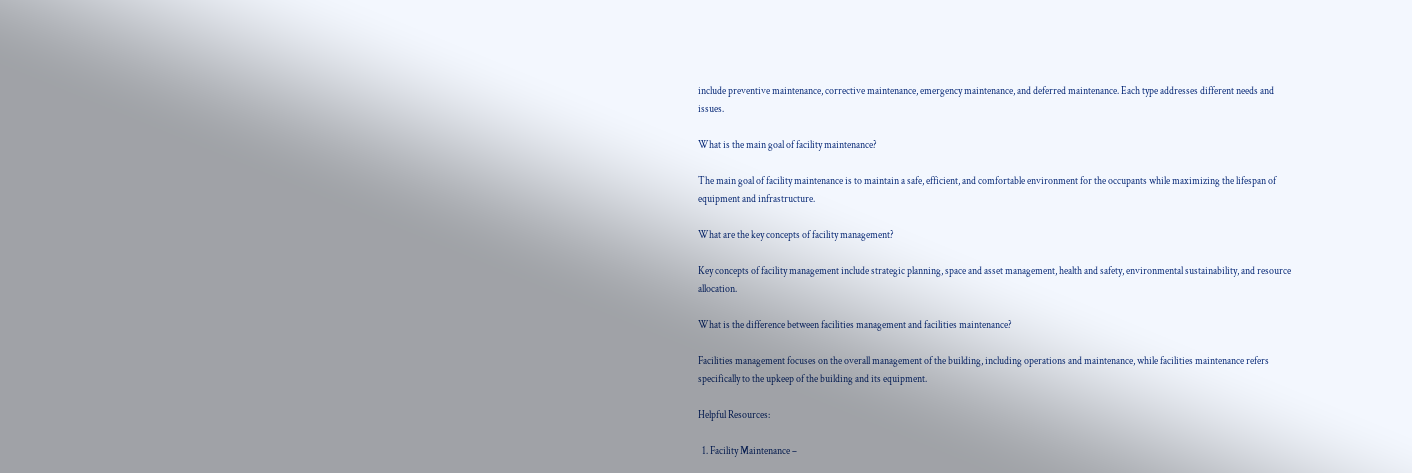include preventive maintenance, corrective maintenance, emergency maintenance, and deferred maintenance. Each type addresses different needs and issues.

What is the main goal of facility maintenance?

The main goal of facility maintenance is to maintain a safe, efficient, and comfortable environment for the occupants while maximizing the lifespan of equipment and infrastructure.

What are the key concepts of facility management?

Key concepts of facility management include strategic planning, space and asset management, health and safety, environmental sustainability, and resource allocation.

What is the difference between facilities management and facilities maintenance?

Facilities management focuses on the overall management of the building, including operations and maintenance, while facilities maintenance refers specifically to the upkeep of the building and its equipment.

Helpful Resources:

  1. Facility Maintenance –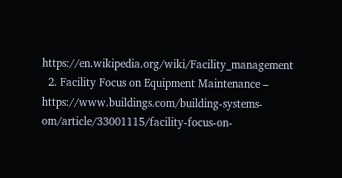https://en.wikipedia.org/wiki/Facility_management
  2. Facility Focus on Equipment Maintenance – https://www.buildings.com/building-systems-om/article/33001115/facility-focus-on-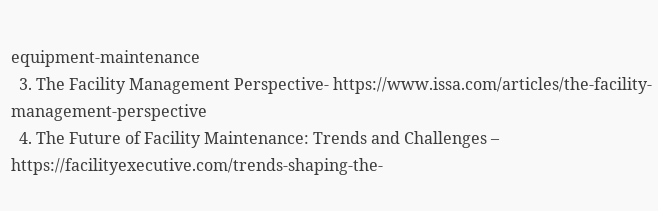equipment-maintenance
  3. The Facility Management Perspective- https://www.issa.com/articles/the-facility-management-perspective
  4. The Future of Facility Maintenance: Trends and Challenges – https://facilityexecutive.com/trends-shaping-the-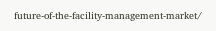future-of-the-facility-management-market/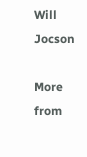Will Jocson

More from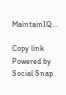MaintainIQ…

Copy link
Powered by Social Snap